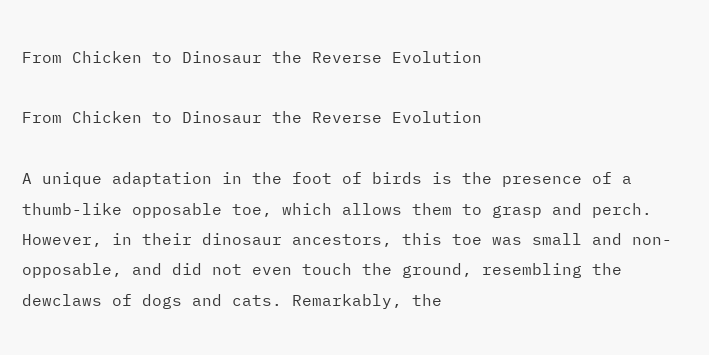From Chicken to Dinosaur the Reverse Evolution

From Chicken to Dinosaur the Reverse Evolution

A unique adaptation in the foot of birds is the presence of a thumb-like opposable toe, which allows them to grasp and perch. However, in their dinosaur ancestors, this toe was small and non- opposable, and did not even touch the ground, resembling the dewclaws of dogs and cats. Remarkably, the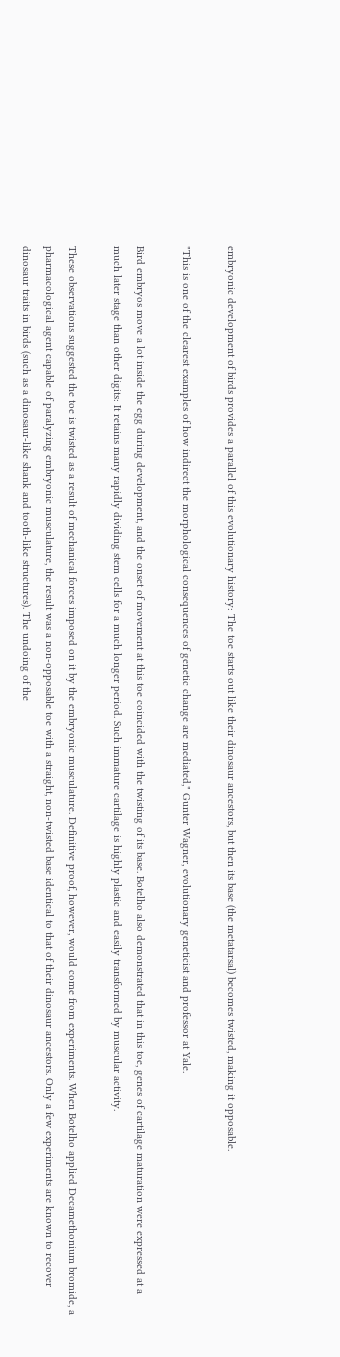embryonic development of birds provides a parallel of this evolutionary history: The toe starts out like their dinosaur ancestors, but then its base (the metatarsal) becomes twisted, making it opposable.

"This is one of the clearest examples of how indirect the morphological consequences of genetic change are mediated," Gunter Wagner, evolutionary geneticist and professor at Yale.

Bird embryos move a lot inside the egg during development, and the onset of movement at this toe coincided with the twisting of its base. Botelho also demonstrated that in this toe, genes of cartilage maturation were expressed at a much later stage than other digits: It retains many rapidly dividing stem cells for a much longer period. Such immature cartilage is highly plastic and easily transformed by muscular activity.

These observations suggested the toe is twisted as a result of mechanical forces imposed on it by the embryonic musculature. Definitive proof, however, would come from experiments. When Botelho applied Decamethonium bromide, a pharmacological agent capable of paralyzing embryonic musculature, the result was a non-opposable toe with a straight, non-twisted base identical to that of their dinosaur ancestors. Only a few experiments are known to recover dinosaur traits in birds (such as a dinosaur-like shank and tooth-like structures). The undoing of the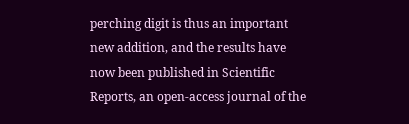perching digit is thus an important new addition, and the results have now been published in Scientific Reports, an open-access journal of the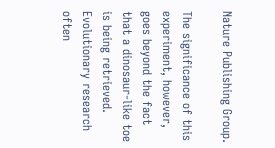Nature Publishing Group.

The significance of this experiment, however, goes beyond the fact that a dinosaur-like toe is being retrieved. Evolutionary research often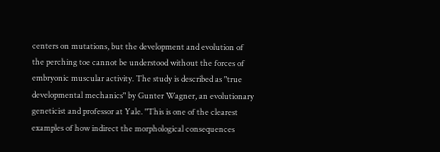centers on mutations, but the development and evolution of the perching toe cannot be understood without the forces of embryonic muscular activity. The study is described as "true developmental mechanics" by Gunter Wagner, an evolutionary geneticist and professor at Yale. "This is one of the clearest examples of how indirect the morphological consequences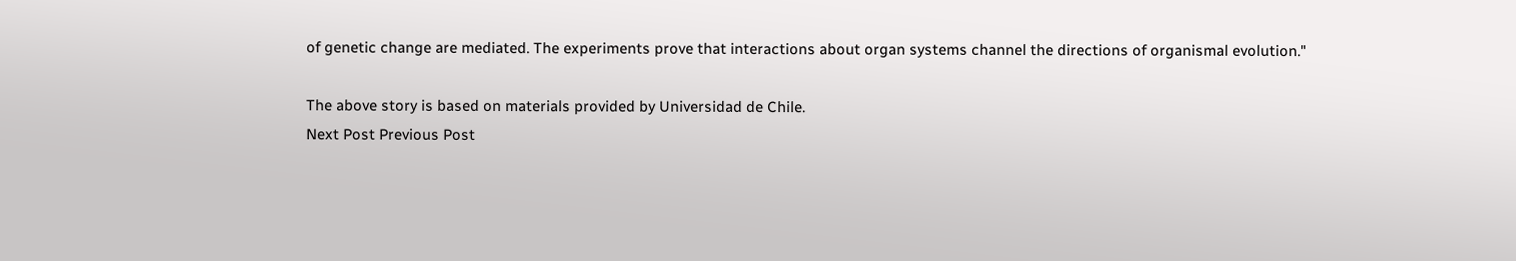of genetic change are mediated. The experiments prove that interactions about organ systems channel the directions of organismal evolution."

The above story is based on materials provided by Universidad de Chile.
Next Post Previous Post